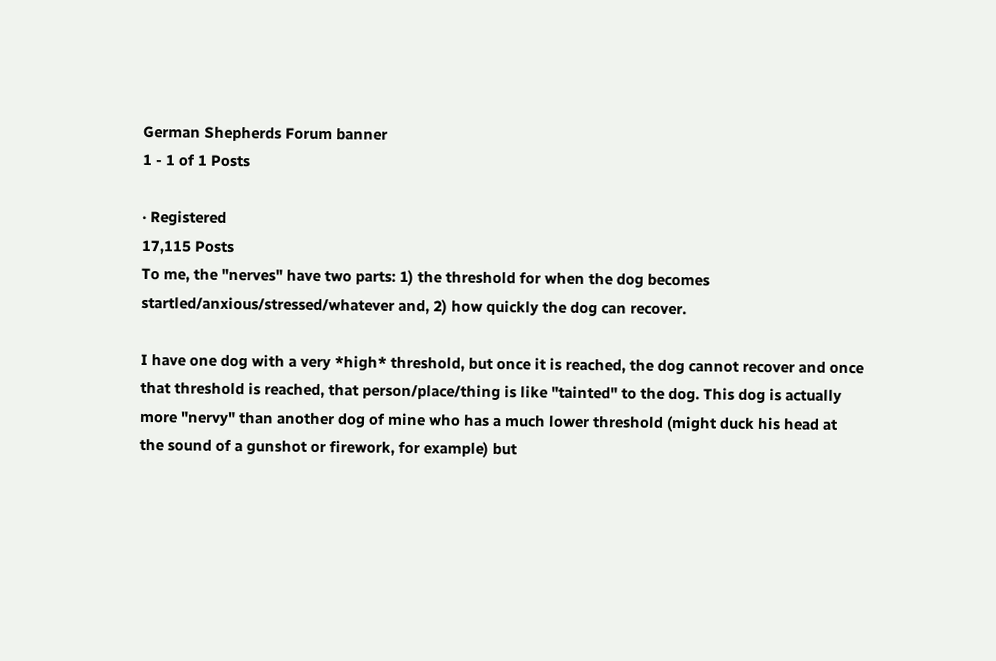German Shepherds Forum banner
1 - 1 of 1 Posts

· Registered
17,115 Posts
To me, the "nerves" have two parts: 1) the threshold for when the dog becomes startled/anxious/stressed/whatever and, 2) how quickly the dog can recover.

I have one dog with a very *high* threshold, but once it is reached, the dog cannot recover and once that threshold is reached, that person/place/thing is like "tainted" to the dog. This dog is actually more "nervy" than another dog of mine who has a much lower threshold (might duck his head at the sound of a gunshot or firework, for example) but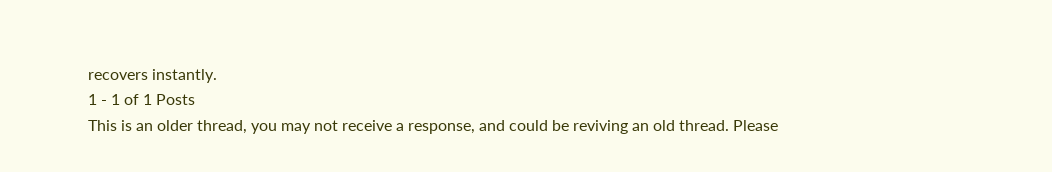recovers instantly.
1 - 1 of 1 Posts
This is an older thread, you may not receive a response, and could be reviving an old thread. Please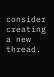consider creating a new thread.